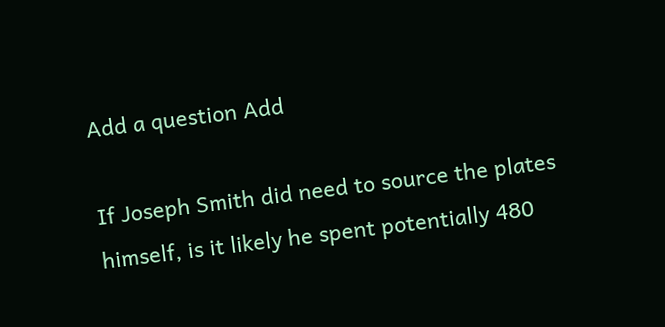Add a question Add

If Joseph Smith did need to source the plates himself, is it likely he spent potentially 480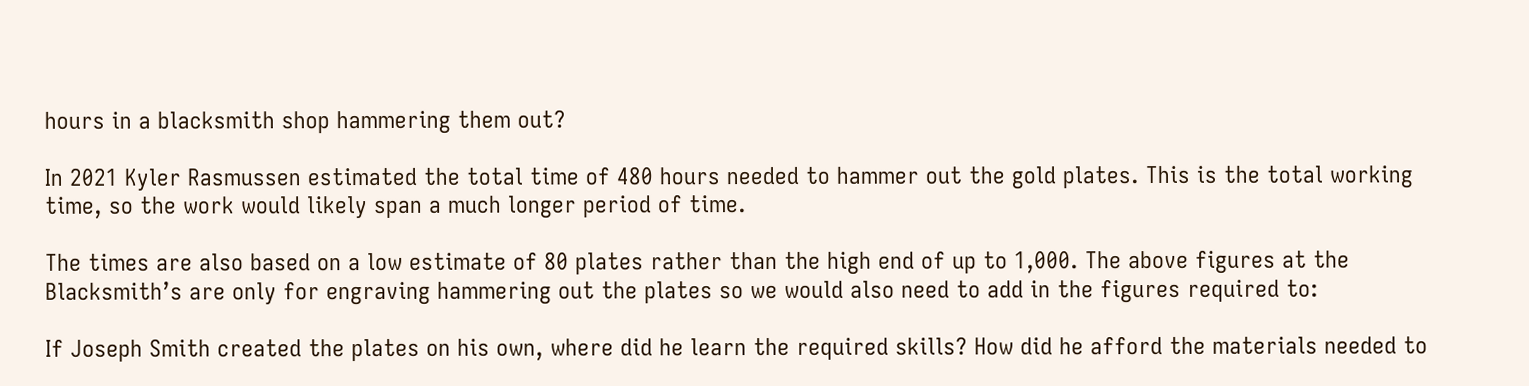hours in a blacksmith shop hammering them out?

In 2021 Kyler Rasmussen estimated the total time of 480 hours needed to hammer out the gold plates. This is the total working time, so the work would likely span a much longer period of time.

The times are also based on a low estimate of 80 plates rather than the high end of up to 1,000. The above figures at the Blacksmith’s are only for engraving hammering out the plates so we would also need to add in the figures required to:

If Joseph Smith created the plates on his own, where did he learn the required skills? How did he afford the materials needed to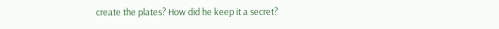create the plates? How did he keep it a secret?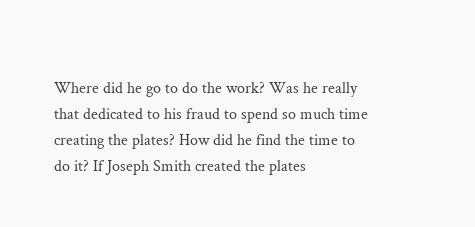Where did he go to do the work? Was he really that dedicated to his fraud to spend so much time creating the plates? How did he find the time to do it? If Joseph Smith created the plates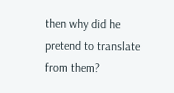then why did he pretend to translate from them?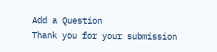Add a Question
Thank you for your submission